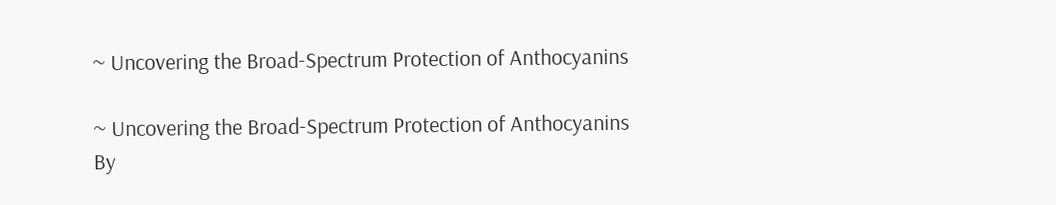~ Uncovering the Broad-Spectrum Protection of Anthocyanins

~ Uncovering the Broad-Spectrum Protection of Anthocyanins
By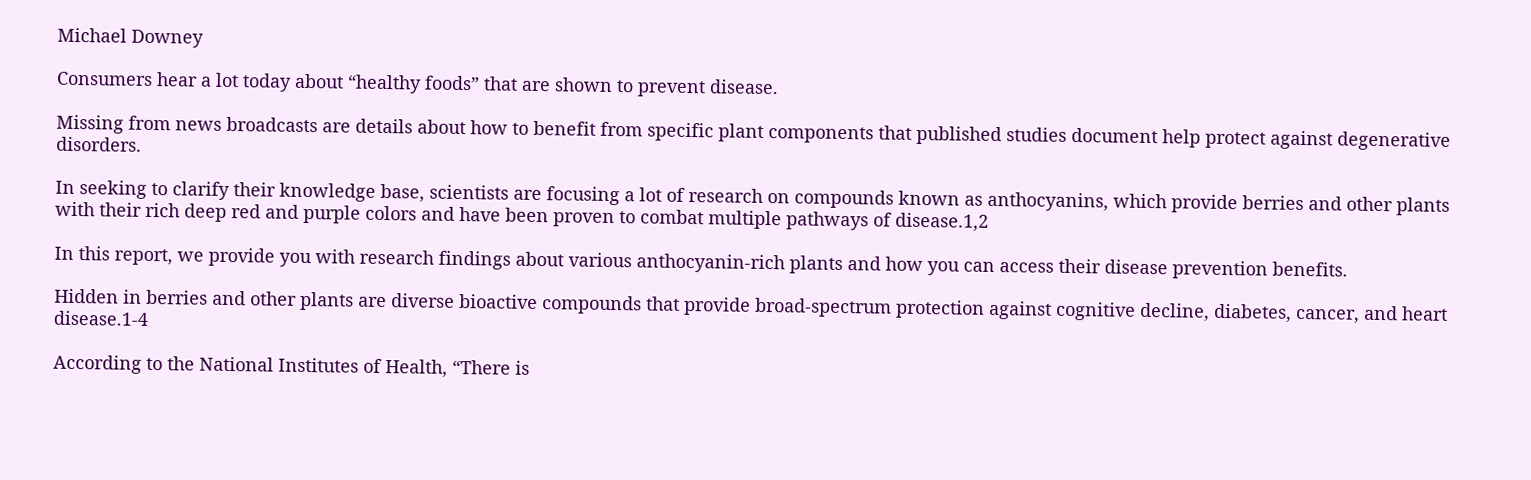Michael Downey

Consumers hear a lot today about “healthy foods” that are shown to prevent disease.

Missing from news broadcasts are details about how to benefit from specific plant components that published studies document help protect against degenerative disorders.

In seeking to clarify their knowledge base, scientists are focusing a lot of research on compounds known as anthocyanins, which provide berries and other plants with their rich deep red and purple colors and have been proven to combat multiple pathways of disease.1,2

In this report, we provide you with research findings about various anthocyanin-rich plants and how you can access their disease prevention benefits.

Hidden in berries and other plants are diverse bioactive compounds that provide broad-spectrum protection against cognitive decline, diabetes, cancer, and heart disease.1-4

According to the National Institutes of Health, “There is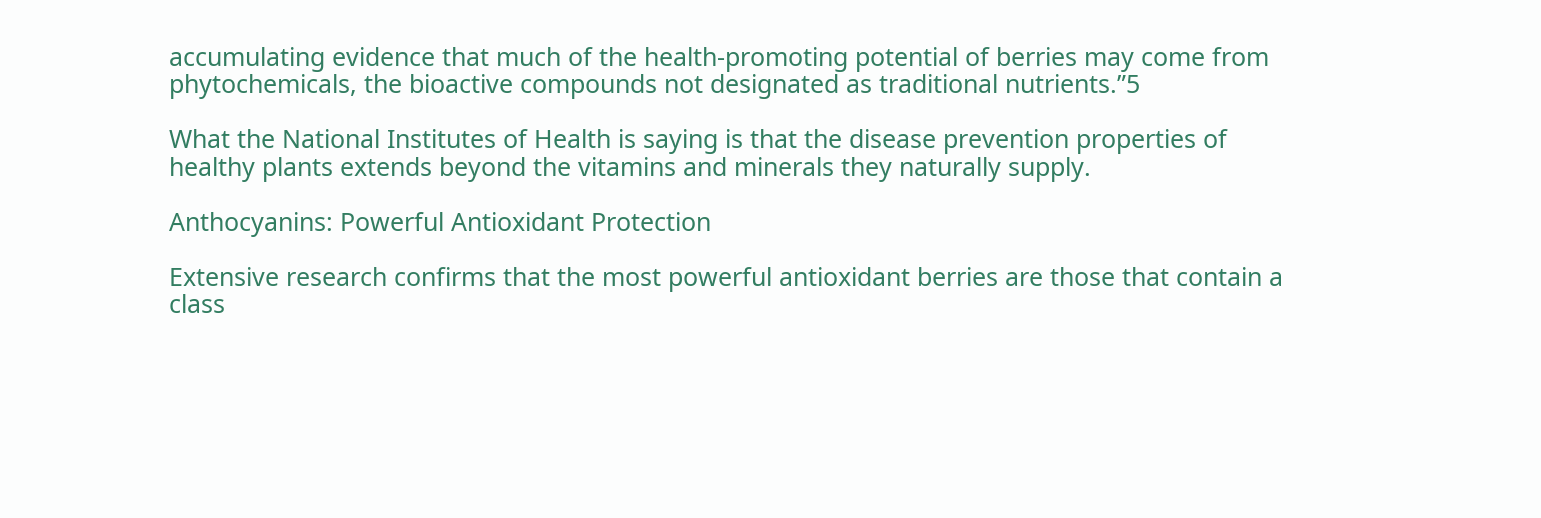accumulating evidence that much of the health-promoting potential of berries may come from phytochemicals, the bioactive compounds not designated as traditional nutrients.”5

What the National Institutes of Health is saying is that the disease prevention properties of healthy plants extends beyond the vitamins and minerals they naturally supply.

Anthocyanins: Powerful Antioxidant Protection

Extensive research confirms that the most powerful antioxidant berries are those that contain a class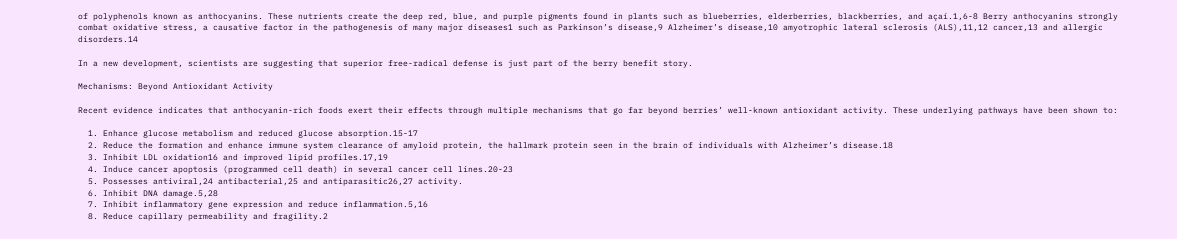of polyphenols known as anthocyanins. These nutrients create the deep red, blue, and purple pigments found in plants such as blueberries, elderberries, blackberries, and açaí.1,6-8 Berry anthocyanins strongly combat oxidative stress, a causative factor in the pathogenesis of many major diseases1 such as Parkinson’s disease,9 Alzheimer’s disease,10 amyotrophic lateral sclerosis (ALS),11,12 cancer,13 and allergic disorders.14

In a new development, scientists are suggesting that superior free-radical defense is just part of the berry benefit story.

Mechanisms: Beyond Antioxidant Activity

Recent evidence indicates that anthocyanin-rich foods exert their effects through multiple mechanisms that go far beyond berries’ well-known antioxidant activity. These underlying pathways have been shown to:

  1. Enhance glucose metabolism and reduced glucose absorption.15-17
  2. Reduce the formation and enhance immune system clearance of amyloid protein, the hallmark protein seen in the brain of individuals with Alzheimer’s disease.18
  3. Inhibit LDL oxidation16 and improved lipid profiles.17,19
  4. Induce cancer apoptosis (programmed cell death) in several cancer cell lines.20-23
  5. Possesses antiviral,24 antibacterial,25 and antiparasitic26,27 activity.
  6. Inhibit DNA damage.5,28
  7. Inhibit inflammatory gene expression and reduce inflammation.5,16
  8. Reduce capillary permeability and fragility.2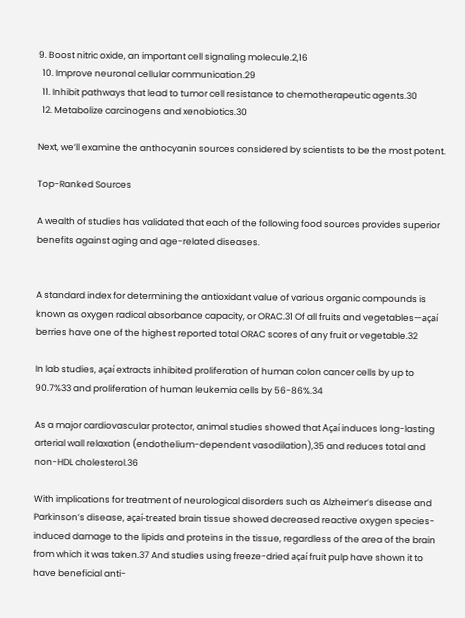9. Boost nitric oxide, an important cell signaling molecule.2,16
  10. Improve neuronal cellular communication.29
  11. Inhibit pathways that lead to tumor cell resistance to chemotherapeutic agents.30
  12. Metabolize carcinogens and xenobiotics.30

Next, we’ll examine the anthocyanin sources considered by scientists to be the most potent.

Top-Ranked Sources

A wealth of studies has validated that each of the following food sources provides superior benefits against aging and age-related diseases.


A standard index for determining the antioxidant value of various organic compounds is known as oxygen radical absorbance capacity, or ORAC.31 Of all fruits and vegetables—açaí berries have one of the highest reported total ORAC scores of any fruit or vegetable.32

In lab studies, açaí extracts inhibited proliferation of human colon cancer cells by up to 90.7%33 and proliferation of human leukemia cells by 56-86%.34

As a major cardiovascular protector, animal studies showed that Açaí induces long-lasting arterial wall relaxation (endothelium-dependent vasodilation),35 and reduces total and non-HDL cholesterol.36

With implications for treatment of neurological disorders such as Alzheimer’s disease and Parkinson’s disease, açaí-treated brain tissue showed decreased reactive oxygen species-induced damage to the lipids and proteins in the tissue, regardless of the area of the brain from which it was taken.37 And studies using freeze-dried açaí fruit pulp have shown it to have beneficial anti-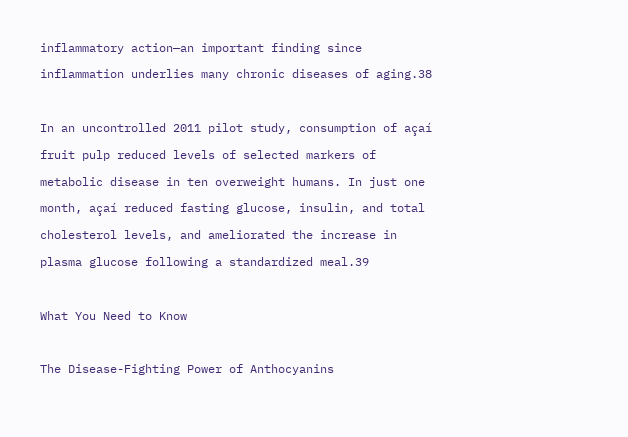inflammatory action—an important finding since inflammation underlies many chronic diseases of aging.38

In an uncontrolled 2011 pilot study, consumption of açaí fruit pulp reduced levels of selected markers of metabolic disease in ten overweight humans. In just one month, açaí reduced fasting glucose, insulin, and total cholesterol levels, and ameliorated the increase in plasma glucose following a standardized meal.39

What You Need to Know

The Disease-Fighting Power of Anthocyanins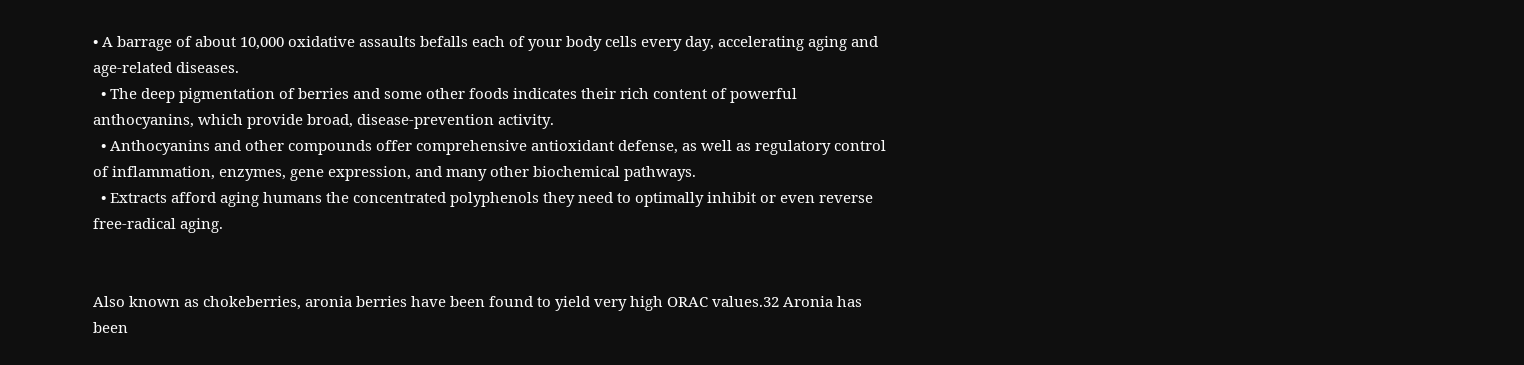• A barrage of about 10,000 oxidative assaults befalls each of your body cells every day, accelerating aging and age-related diseases.
  • The deep pigmentation of berries and some other foods indicates their rich content of powerful anthocyanins, which provide broad, disease-prevention activity.
  • Anthocyanins and other compounds offer comprehensive antioxidant defense, as well as regulatory control of inflammation, enzymes, gene expression, and many other biochemical pathways.
  • Extracts afford aging humans the concentrated polyphenols they need to optimally inhibit or even reverse free-radical aging.


Also known as chokeberries, aronia berries have been found to yield very high ORAC values.32 Aronia has been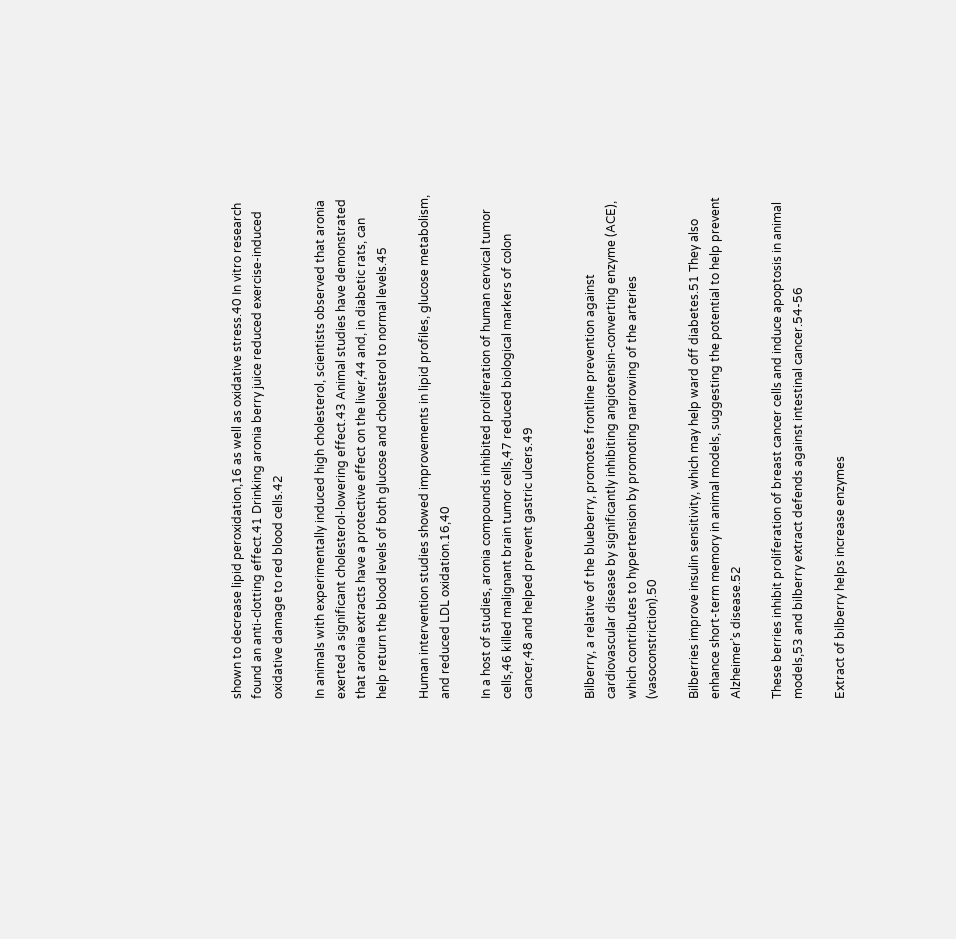shown to decrease lipid peroxidation,16 as well as oxidative stress.40 In vitro research found an anti-clotting effect.41 Drinking aronia berry juice reduced exercise-induced oxidative damage to red blood cells.42

In animals with experimentally induced high cholesterol, scientists observed that aronia exerted a significant cholesterol-lowering effect.43 Animal studies have demonstrated that aronia extracts have a protective effect on the liver,44 and, in diabetic rats, can help return the blood levels of both glucose and cholesterol to normal levels.45

Human intervention studies showed improvements in lipid profiles, glucose metabolism, and reduced LDL oxidation.16,40

In a host of studies, aronia compounds inhibited proliferation of human cervical tumor cells,46 killed malignant brain tumor cells,47 reduced biological markers of colon cancer,48 and helped prevent gastric ulcers.49


Bilberry, a relative of the blueberry, promotes frontline prevention against cardiovascular disease by significantly inhibiting angiotensin-converting enzyme (ACE), which contributes to hypertension by promoting narrowing of the arteries (vasoconstriction).50

Bilberries improve insulin sensitivity, which may help ward off diabetes.51 They also enhance short-term memory in animal models, suggesting the potential to help prevent Alzheimer’s disease.52

These berries inhibit proliferation of breast cancer cells and induce apoptosis in animal models,53 and bilberry extract defends against intestinal cancer.54-56

Extract of bilberry helps increase enzymes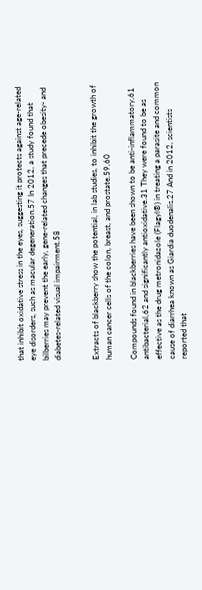that inhibit oxidative stress in the eyes, suggesting it protects against age-related eye disorders, such as macular degeneration.57 In 2012, a study found that bilberries may prevent the early, gene-related changes that precede obesity- and diabetes-related visual impairment.58


Extracts of blackberry show the potential, in lab studies, to inhibit the growth of human cancer cells of the colon, breast, and prostate.59,60

Compounds found in blackberries have been shown to be anti-inflammatory,61 antibacterial,62 and significantly antioxidative.31 They were found to be as effective as the drug metronidazole (Flagyl®) in treating a parasite and common cause of diarrhea known as Giardia duodenalis.27 And in 2012, scientists reported that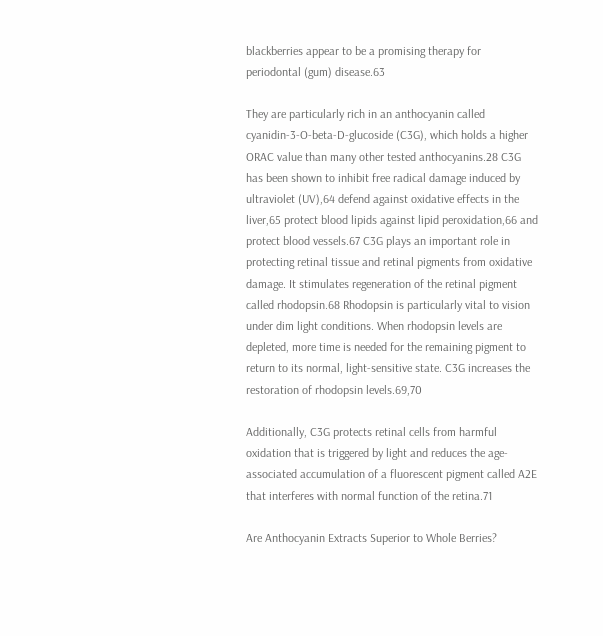blackberries appear to be a promising therapy for periodontal (gum) disease.63

They are particularly rich in an anthocyanin called cyanidin-3-O-beta-D-glucoside (C3G), which holds a higher ORAC value than many other tested anthocyanins.28 C3G has been shown to inhibit free radical damage induced by ultraviolet (UV),64 defend against oxidative effects in the liver,65 protect blood lipids against lipid peroxidation,66 and protect blood vessels.67 C3G plays an important role in protecting retinal tissue and retinal pigments from oxidative damage. It stimulates regeneration of the retinal pigment called rhodopsin.68 Rhodopsin is particularly vital to vision under dim light conditions. When rhodopsin levels are depleted, more time is needed for the remaining pigment to return to its normal, light-sensitive state. C3G increases the restoration of rhodopsin levels.69,70

Additionally, C3G protects retinal cells from harmful oxidation that is triggered by light and reduces the age-associated accumulation of a fluorescent pigment called A2E that interferes with normal function of the retina.71

Are Anthocyanin Extracts Superior to Whole Berries?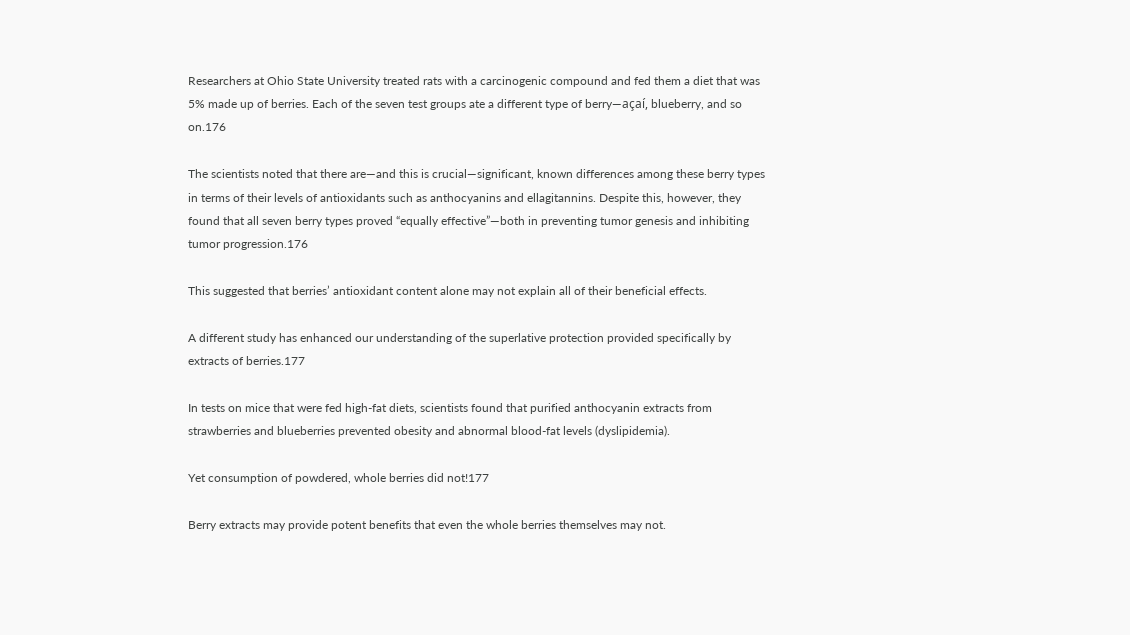Researchers at Ohio State University treated rats with a carcinogenic compound and fed them a diet that was 5% made up of berries. Each of the seven test groups ate a different type of berry—açaí, blueberry, and so on.176

The scientists noted that there are—and this is crucial—significant, known differences among these berry types in terms of their levels of antioxidants such as anthocyanins and ellagitannins. Despite this, however, they found that all seven berry types proved “equally effective”—both in preventing tumor genesis and inhibiting tumor progression.176

This suggested that berries’ antioxidant content alone may not explain all of their beneficial effects.

A different study has enhanced our understanding of the superlative protection provided specifically by extracts of berries.177

In tests on mice that were fed high-fat diets, scientists found that purified anthocyanin extracts from strawberries and blueberries prevented obesity and abnormal blood-fat levels (dyslipidemia).

Yet consumption of powdered, whole berries did not!177

Berry extracts may provide potent benefits that even the whole berries themselves may not.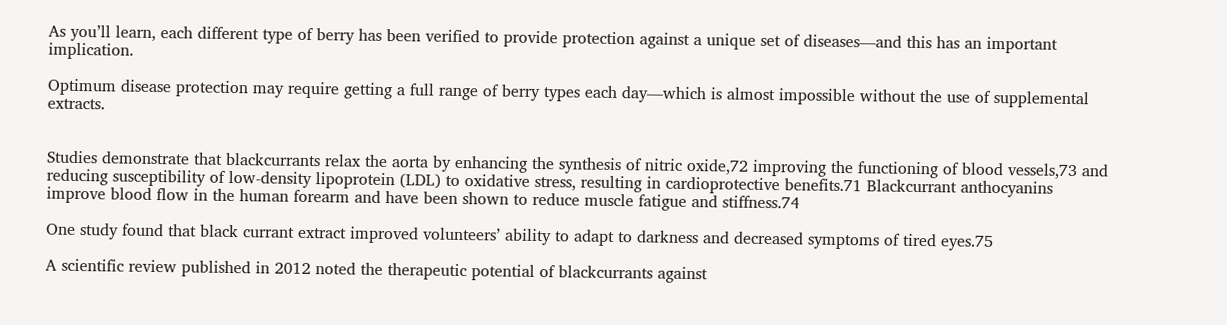As you’ll learn, each different type of berry has been verified to provide protection against a unique set of diseases—and this has an important implication.

Optimum disease protection may require getting a full range of berry types each day—which is almost impossible without the use of supplemental extracts.


Studies demonstrate that blackcurrants relax the aorta by enhancing the synthesis of nitric oxide,72 improving the functioning of blood vessels,73 and reducing susceptibility of low-density lipoprotein (LDL) to oxidative stress, resulting in cardioprotective benefits.71 Blackcurrant anthocyanins improve blood flow in the human forearm and have been shown to reduce muscle fatigue and stiffness.74

One study found that black currant extract improved volunteers’ ability to adapt to darkness and decreased symptoms of tired eyes.75

A scientific review published in 2012 noted the therapeutic potential of blackcurrants against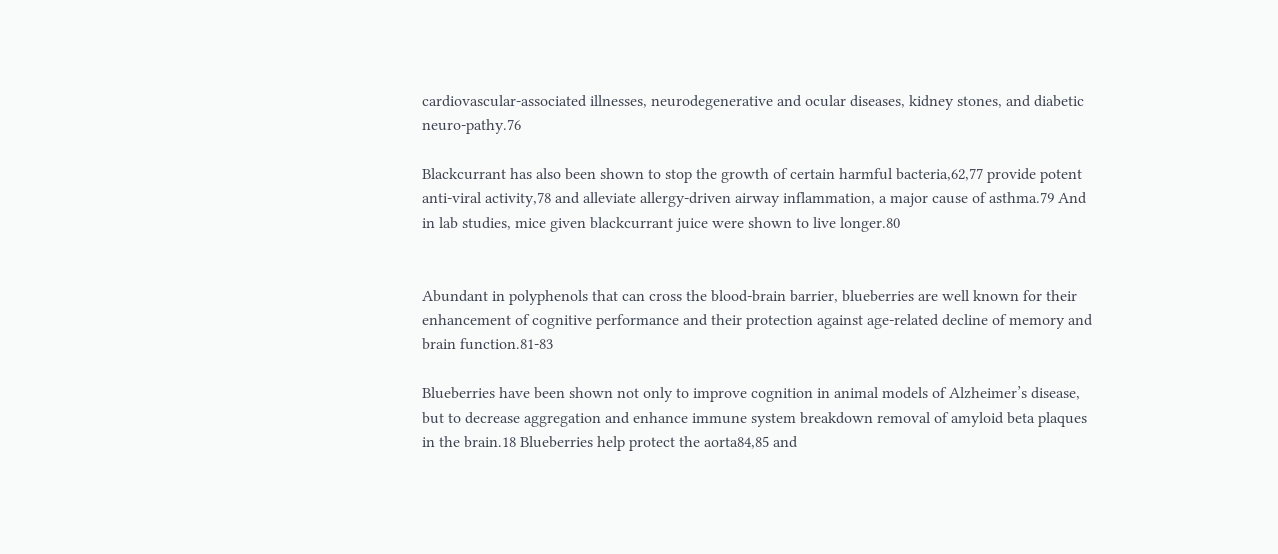cardiovascular-associated illnesses, neurodegenerative and ocular diseases, kidney stones, and diabetic neuro-pathy.76

Blackcurrant has also been shown to stop the growth of certain harmful bacteria,62,77 provide potent anti-viral activity,78 and alleviate allergy-driven airway inflammation, a major cause of asthma.79 And in lab studies, mice given blackcurrant juice were shown to live longer.80


Abundant in polyphenols that can cross the blood-brain barrier, blueberries are well known for their enhancement of cognitive performance and their protection against age-related decline of memory and brain function.81-83

Blueberries have been shown not only to improve cognition in animal models of Alzheimer’s disease, but to decrease aggregation and enhance immune system breakdown removal of amyloid beta plaques in the brain.18 Blueberries help protect the aorta84,85 and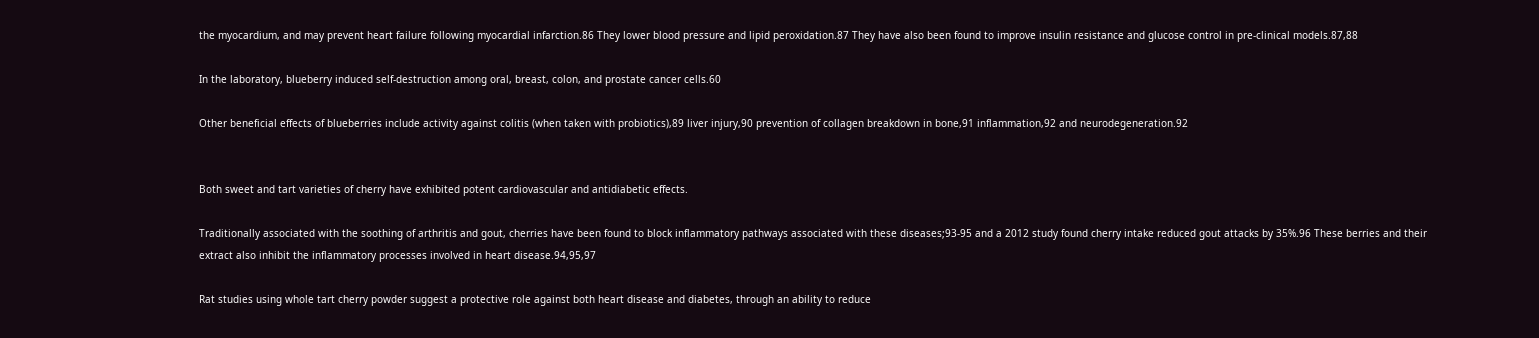the myocardium, and may prevent heart failure following myocardial infarction.86 They lower blood pressure and lipid peroxidation.87 They have also been found to improve insulin resistance and glucose control in pre-clinical models.87,88

In the laboratory, blueberry induced self-destruction among oral, breast, colon, and prostate cancer cells.60

Other beneficial effects of blueberries include activity against colitis (when taken with probiotics),89 liver injury,90 prevention of collagen breakdown in bone,91 inflammation,92 and neurodegeneration.92


Both sweet and tart varieties of cherry have exhibited potent cardiovascular and antidiabetic effects.

Traditionally associated with the soothing of arthritis and gout, cherries have been found to block inflammatory pathways associated with these diseases;93-95 and a 2012 study found cherry intake reduced gout attacks by 35%.96 These berries and their extract also inhibit the inflammatory processes involved in heart disease.94,95,97

Rat studies using whole tart cherry powder suggest a protective role against both heart disease and diabetes, through an ability to reduce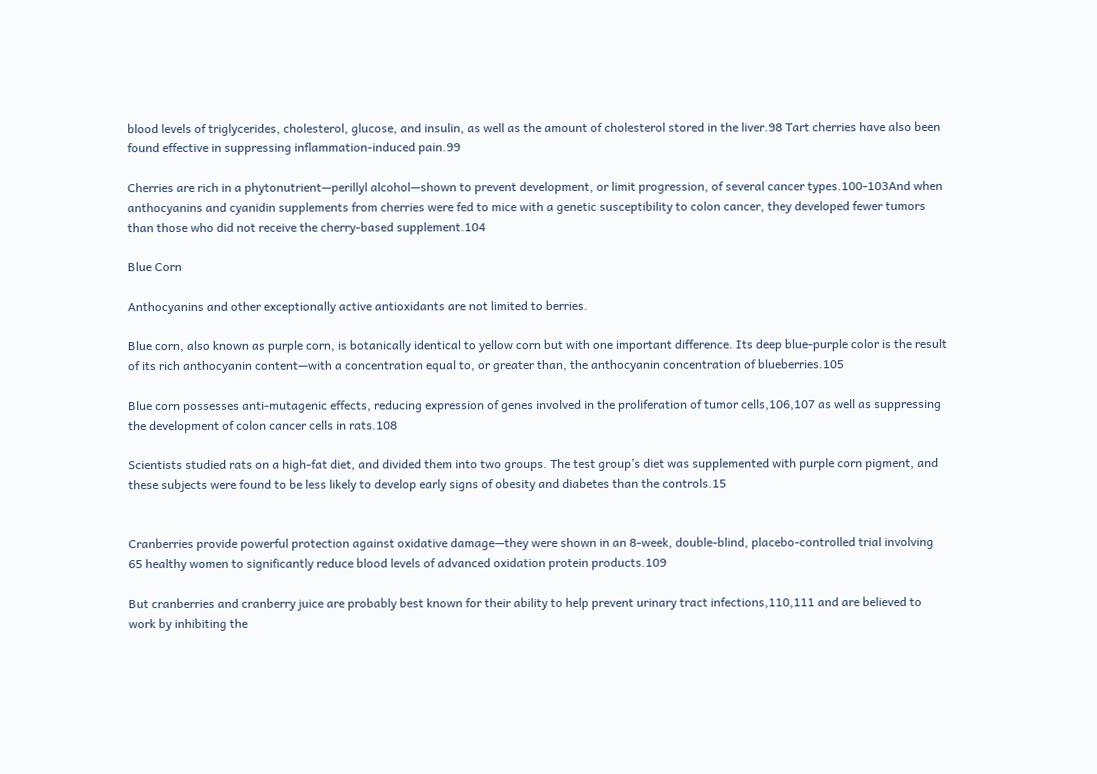blood levels of triglycerides, cholesterol, glucose, and insulin, as well as the amount of cholesterol stored in the liver.98 Tart cherries have also been found effective in suppressing inflammation-induced pain.99

Cherries are rich in a phytonutrient—perillyl alcohol—shown to prevent development, or limit progression, of several cancer types.100-103And when anthocyanins and cyanidin supplements from cherries were fed to mice with a genetic susceptibility to colon cancer, they developed fewer tumors than those who did not receive the cherry-based supplement.104

Blue Corn

Anthocyanins and other exceptionally active antioxidants are not limited to berries.

Blue corn, also known as purple corn, is botanically identical to yellow corn but with one important difference. Its deep blue-purple color is the result of its rich anthocyanin content—with a concentration equal to, or greater than, the anthocyanin concentration of blueberries.105

Blue corn possesses anti-mutagenic effects, reducing expression of genes involved in the proliferation of tumor cells,106,107 as well as suppressing the development of colon cancer cells in rats.108

Scientists studied rats on a high-fat diet, and divided them into two groups. The test group’s diet was supplemented with purple corn pigment, and these subjects were found to be less likely to develop early signs of obesity and diabetes than the controls.15


Cranberries provide powerful protection against oxidative damage—they were shown in an 8-week, double-blind, placebo-controlled trial involving 65 healthy women to significantly reduce blood levels of advanced oxidation protein products.109

But cranberries and cranberry juice are probably best known for their ability to help prevent urinary tract infections,110,111 and are believed to work by inhibiting the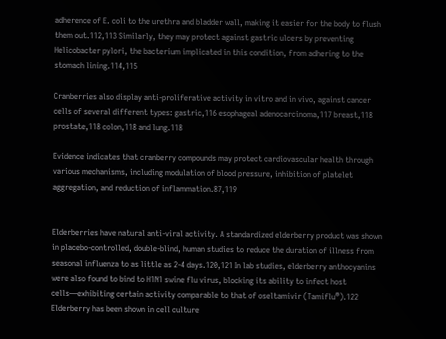adherence of E. coli to the urethra and bladder wall, making it easier for the body to flush them out.112,113 Similarly, they may protect against gastric ulcers by preventing Helicobacter pylori, the bacterium implicated in this condition, from adhering to the stomach lining.114,115

Cranberries also display anti-proliferative activity in vitro and in vivo, against cancer cells of several different types: gastric,116 esophageal adenocarcinoma,117 breast,118 prostate,118 colon,118 and lung.118

Evidence indicates that cranberry compounds may protect cardiovascular health through various mechanisms, including modulation of blood pressure, inhibition of platelet aggregation, and reduction of inflammation.87,119


Elderberries have natural anti-viral activity. A standardized elderberry product was shown in placebo-controlled, double-blind, human studies to reduce the duration of illness from seasonal influenza to as little as 2-4 days.120,121 In lab studies, elderberry anthocyanins were also found to bind to H1N1 swine flu virus, blocking its ability to infect host cells—exhibiting certain activity comparable to that of oseltamivir (Tamiflu®).122 Elderberry has been shown in cell culture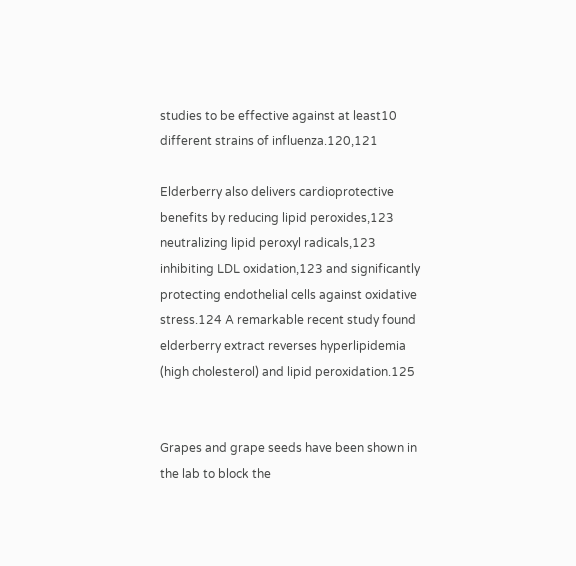studies to be effective against at least10 different strains of influenza.120,121

Elderberry also delivers cardioprotective benefits by reducing lipid peroxides,123 neutralizing lipid peroxyl radicals,123 inhibiting LDL oxidation,123 and significantly protecting endothelial cells against oxidative stress.124 A remarkable recent study found elderberry extract reverses hyperlipidemia (high cholesterol) and lipid peroxidation.125


Grapes and grape seeds have been shown in the lab to block the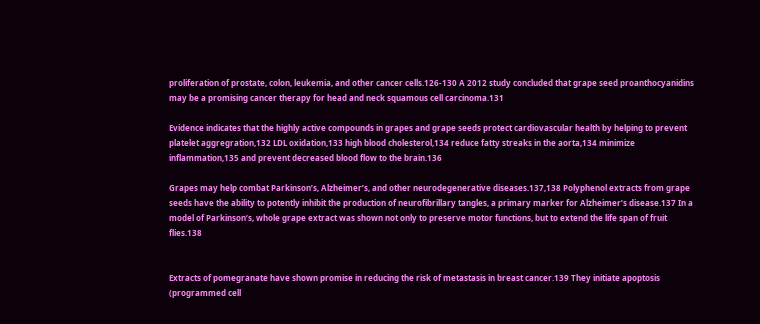proliferation of prostate, colon, leukemia, and other cancer cells.126-130 A 2012 study concluded that grape seed proanthocyanidins may be a promising cancer therapy for head and neck squamous cell carcinoma.131

Evidence indicates that the highly active compounds in grapes and grape seeds protect cardiovascular health by helping to prevent platelet aggregration,132 LDL oxidation,133 high blood cholesterol,134 reduce fatty streaks in the aorta,134 minimize inflammation,135 and prevent decreased blood flow to the brain.136

Grapes may help combat Parkinson’s, Alzheimer’s, and other neurodegenerative diseases.137,138 Polyphenol extracts from grape seeds have the ability to potently inhibit the production of neurofibrillary tangles, a primary marker for Alzheimer’s disease.137 In a model of Parkinson’s, whole grape extract was shown not only to preserve motor functions, but to extend the life span of fruit flies.138


Extracts of pomegranate have shown promise in reducing the risk of metastasis in breast cancer.139 They initiate apoptosis (programmed cell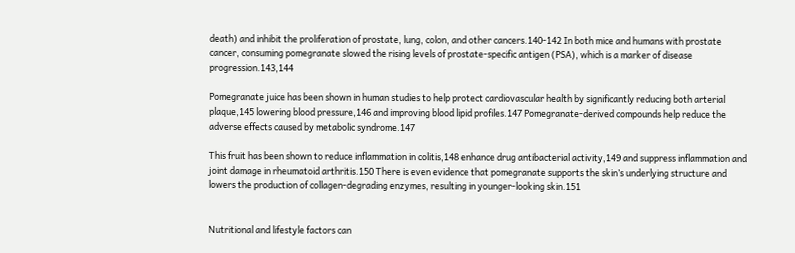death) and inhibit the proliferation of prostate, lung, colon, and other cancers.140-142 In both mice and humans with prostate cancer, consuming pomegranate slowed the rising levels of prostate-specific antigen (PSA), which is a marker of disease progression.143,144

Pomegranate juice has been shown in human studies to help protect cardiovascular health by significantly reducing both arterial plaque,145 lowering blood pressure,146 and improving blood lipid profiles.147 Pomegranate-derived compounds help reduce the adverse effects caused by metabolic syndrome.147

This fruit has been shown to reduce inflammation in colitis,148 enhance drug antibacterial activity,149 and suppress inflammation and joint damage in rheumatoid arthritis.150 There is even evidence that pomegranate supports the skin’s underlying structure and lowers the production of collagen-degrading enzymes, resulting in younger-looking skin.151


Nutritional and lifestyle factors can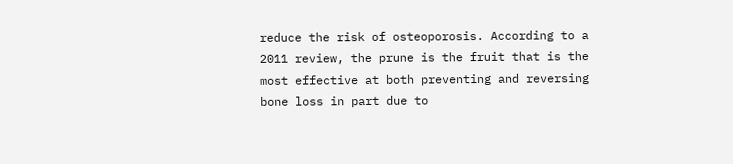reduce the risk of osteoporosis. According to a 2011 review, the prune is the fruit that is the most effective at both preventing and reversing bone loss in part due to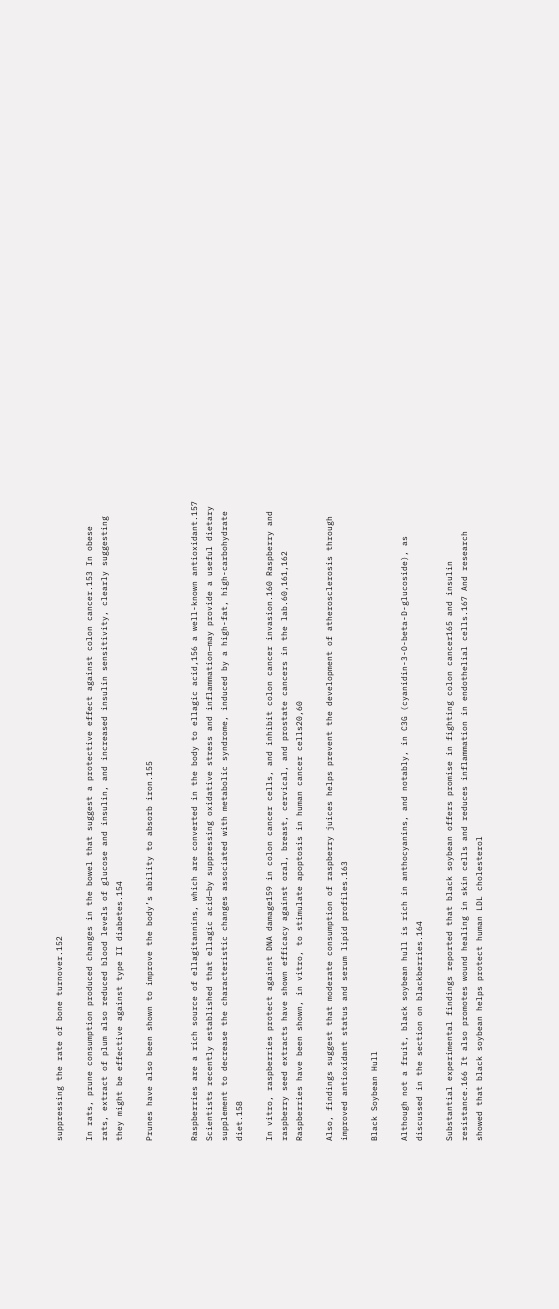suppressing the rate of bone turnover.152

In rats, prune consumption produced changes in the bowel that suggest a protective effect against colon cancer.153 In obese rats, extract of plum also reduced blood levels of glucose and insulin, and increased insulin sensitivity, clearly suggesting they might be effective against type II diabetes.154

Prunes have also been shown to improve the body’s ability to absorb iron.155


Raspberries are a rich source of ellagitannins, which are converted in the body to ellagic acid,156 a well-known antioxidant.157 Scientists recently established that ellagic acid—by suppressing oxidative stress and inflammation—may provide a useful dietary supplement to decrease the characteristic changes associated with metabolic syndrome, induced by a high-fat, high-carbohydrate diet.158

In vitro, raspberries protect against DNA damage159 in colon cancer cells, and inhibit colon cancer invasion.160 Raspberry and raspberry seed extracts have shown efficacy against oral, breast, cervical, and prostate cancers in the lab.60,161,162 Raspberries have been shown, in vitro, to stimulate apoptosis in human cancer cells20,60

Also, findings suggest that moderate consumption of raspberry juices helps prevent the development of atherosclerosis through improved antioxidant status and serum lipid profiles.163

Black Soybean Hull

Although not a fruit, black soybean hull is rich in anthocyanins, and notably, in C3G (cyanidin-3-O-beta-D-glucoside), as discussed in the section on blackberries.164

Substantial experimental findings reported that black soybean offers promise in fighting colon cancer165 and insulin resistance.166 It also promotes wound healing in skin cells and reduces inflammation in endothelial cells.167 And research showed that black soybean helps protect human LDL cholesterol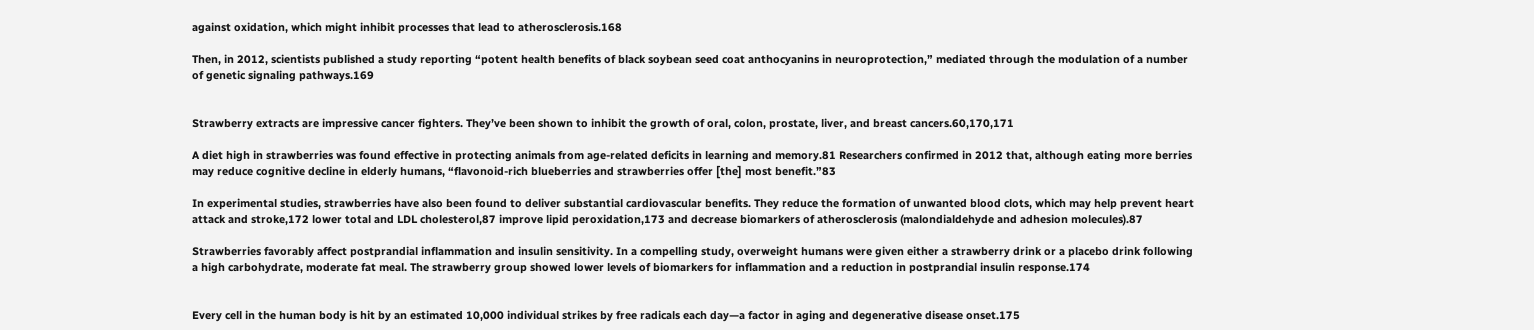against oxidation, which might inhibit processes that lead to atherosclerosis.168

Then, in 2012, scientists published a study reporting “potent health benefits of black soybean seed coat anthocyanins in neuroprotection,” mediated through the modulation of a number of genetic signaling pathways.169


Strawberry extracts are impressive cancer fighters. They’ve been shown to inhibit the growth of oral, colon, prostate, liver, and breast cancers.60,170,171

A diet high in strawberries was found effective in protecting animals from age-related deficits in learning and memory.81 Researchers confirmed in 2012 that, although eating more berries may reduce cognitive decline in elderly humans, “flavonoid-rich blueberries and strawberries offer [the] most benefit.”83

In experimental studies, strawberries have also been found to deliver substantial cardiovascular benefits. They reduce the formation of unwanted blood clots, which may help prevent heart attack and stroke,172 lower total and LDL cholesterol,87 improve lipid peroxidation,173 and decrease biomarkers of atherosclerosis (malondialdehyde and adhesion molecules).87

Strawberries favorably affect postprandial inflammation and insulin sensitivity. In a compelling study, overweight humans were given either a strawberry drink or a placebo drink following a high carbohydrate, moderate fat meal. The strawberry group showed lower levels of biomarkers for inflammation and a reduction in postprandial insulin response.174


Every cell in the human body is hit by an estimated 10,000 individual strikes by free radicals each day—a factor in aging and degenerative disease onset.175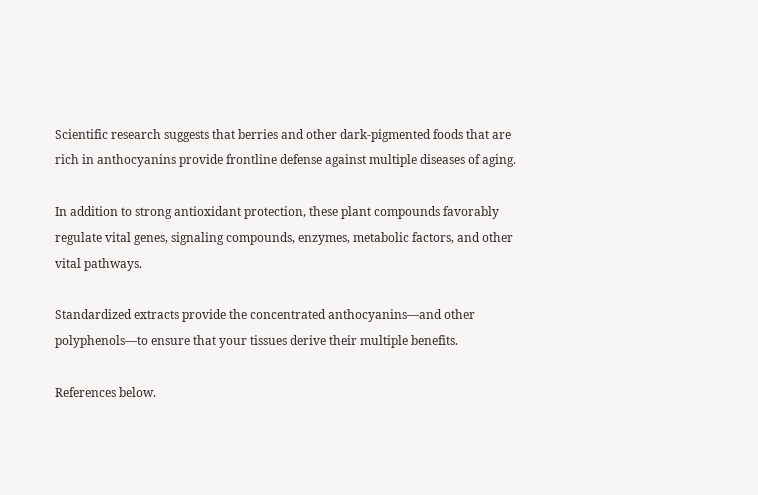Scientific research suggests that berries and other dark-pigmented foods that are rich in anthocyanins provide frontline defense against multiple diseases of aging.

In addition to strong antioxidant protection, these plant compounds favorably regulate vital genes, signaling compounds, enzymes, metabolic factors, and other vital pathways.

Standardized extracts provide the concentrated anthocyanins—and other polyphenols—to ensure that your tissues derive their multiple benefits.

References below.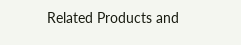Related Products and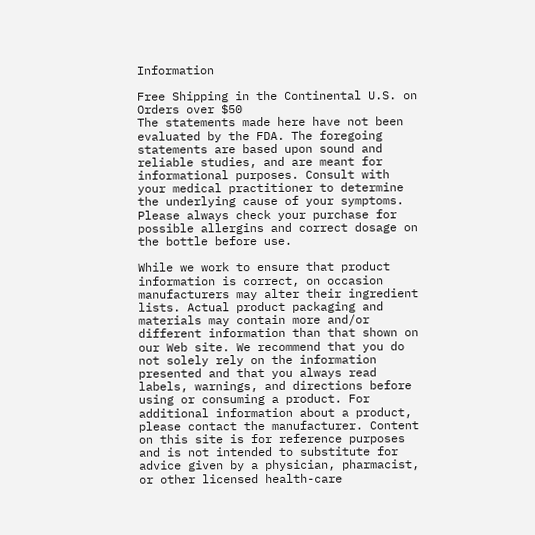Information

Free Shipping in the Continental U.S. on Orders over $50
The statements made here have not been evaluated by the FDA. The foregoing statements are based upon sound and reliable studies, and are meant for informational purposes. Consult with your medical practitioner to determine the underlying cause of your symptoms. Please always check your purchase for possible allergins and correct dosage on the bottle before use.

While we work to ensure that product information is correct, on occasion manufacturers may alter their ingredient lists. Actual product packaging and materials may contain more and/or different information than that shown on our Web site. We recommend that you do not solely rely on the information presented and that you always read labels, warnings, and directions before using or consuming a product. For additional information about a product, please contact the manufacturer. Content on this site is for reference purposes and is not intended to substitute for advice given by a physician, pharmacist, or other licensed health-care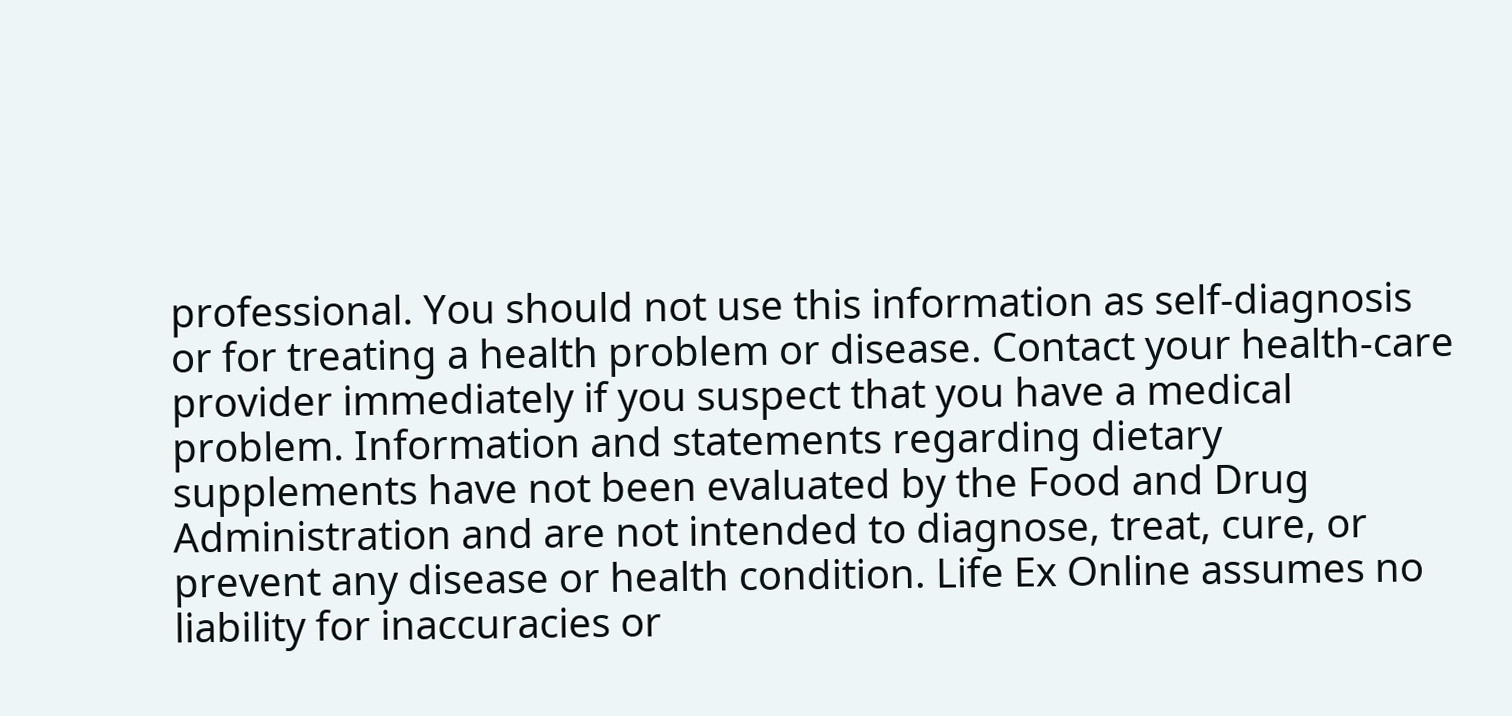professional. You should not use this information as self-diagnosis or for treating a health problem or disease. Contact your health-care provider immediately if you suspect that you have a medical problem. Information and statements regarding dietary supplements have not been evaluated by the Food and Drug Administration and are not intended to diagnose, treat, cure, or prevent any disease or health condition. Life Ex Online assumes no liability for inaccuracies or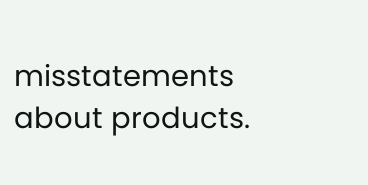misstatements about products.